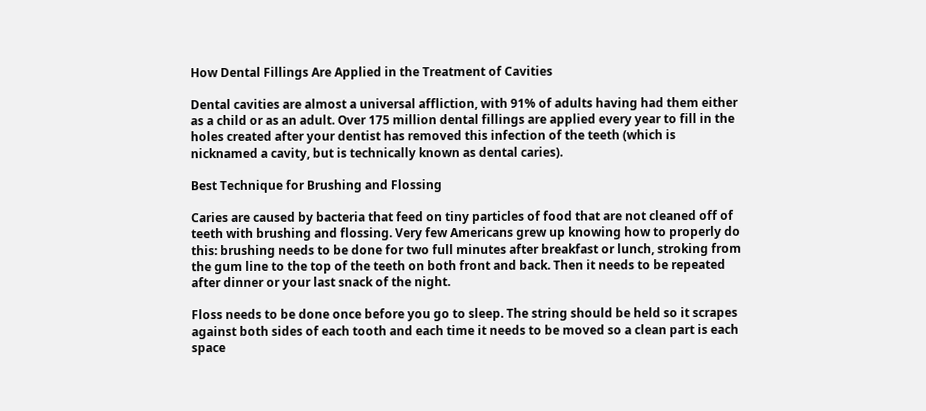How Dental Fillings Are Applied in the Treatment of Cavities

Dental cavities are almost a universal affliction, with 91% of adults having had them either as a child or as an adult. Over 175 million dental fillings are applied every year to fill in the holes created after your dentist has removed this infection of the teeth (which is nicknamed a cavity, but is technically known as dental caries).

Best Technique for Brushing and Flossing

Caries are caused by bacteria that feed on tiny particles of food that are not cleaned off of teeth with brushing and flossing. Very few Americans grew up knowing how to properly do this: brushing needs to be done for two full minutes after breakfast or lunch, stroking from the gum line to the top of the teeth on both front and back. Then it needs to be repeated after dinner or your last snack of the night.

Floss needs to be done once before you go to sleep. The string should be held so it scrapes against both sides of each tooth and each time it needs to be moved so a clean part is each space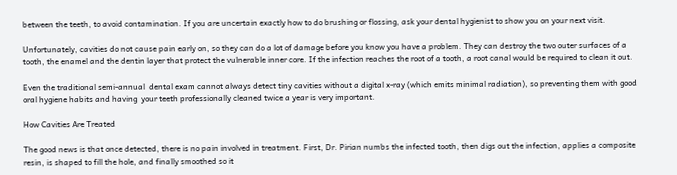between the teeth, to avoid contamination. If you are uncertain exactly how to do brushing or flossing, ask your dental hygienist to show you on your next visit.

Unfortunately, cavities do not cause pain early on, so they can do a lot of damage before you know you have a problem. They can destroy the two outer surfaces of a tooth, the enamel and the dentin layer that protect the vulnerable inner core. If the infection reaches the root of a tooth, a root canal would be required to clean it out.

Even the traditional semi-annual  dental exam cannot always detect tiny cavities without a digital x-ray (which emits minimal radiation), so preventing them with good oral hygiene habits and having  your teeth professionally cleaned twice a year is very important.

How Cavities Are Treated

The good news is that once detected, there is no pain involved in treatment. First, Dr. Pirian numbs the infected tooth, then digs out the infection, applies a composite resin, is shaped to fill the hole, and finally smoothed so it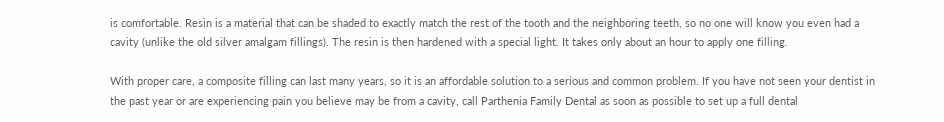is comfortable. Resin is a material that can be shaded to exactly match the rest of the tooth and the neighboring teeth, so no one will know you even had a cavity (unlike the old silver amalgam fillings). The resin is then hardened with a special light. It takes only about an hour to apply one filling.

With proper care, a composite filling can last many years, so it is an affordable solution to a serious and common problem. If you have not seen your dentist in the past year or are experiencing pain you believe may be from a cavity, call Parthenia Family Dental as soon as possible to set up a full dental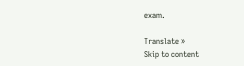exam.

Translate »
Skip to content